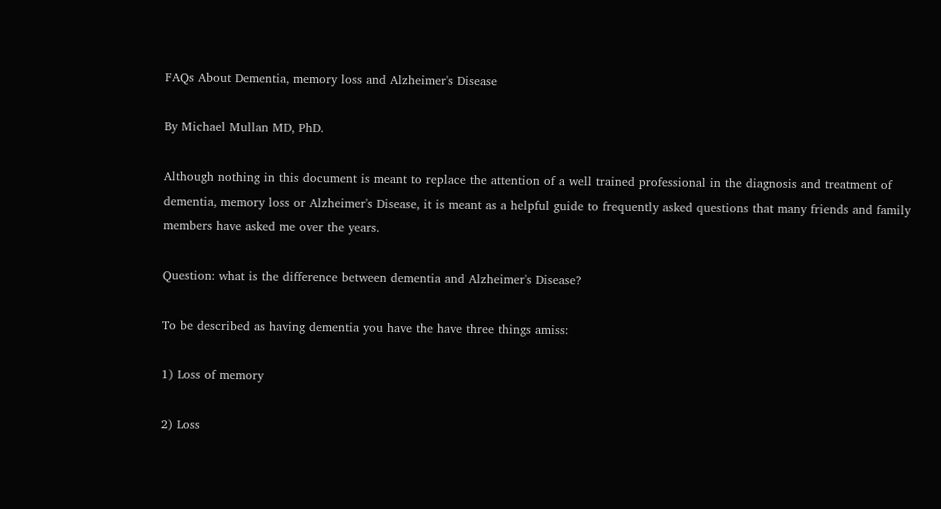FAQs About Dementia, memory loss and Alzheimer's Disease

By Michael Mullan MD, PhD.

Although nothing in this document is meant to replace the attention of a well trained professional in the diagnosis and treatment of dementia, memory loss or Alzheimer's Disease, it is meant as a helpful guide to frequently asked questions that many friends and family members have asked me over the years.

Question: what is the difference between dementia and Alzheimer's Disease?

To be described as having dementia you have the have three things amiss:

1) Loss of memory

2) Loss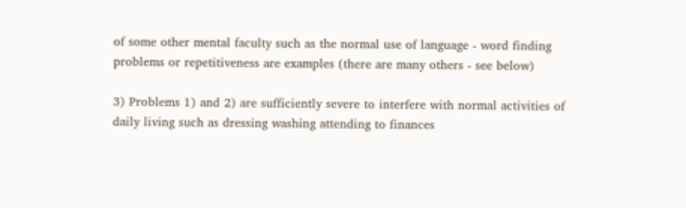of some other mental faculty such as the normal use of language - word finding problems or repetitiveness are examples (there are many others - see below)

3) Problems 1) and 2) are sufficiently severe to interfere with normal activities of daily living such as dressing washing attending to finances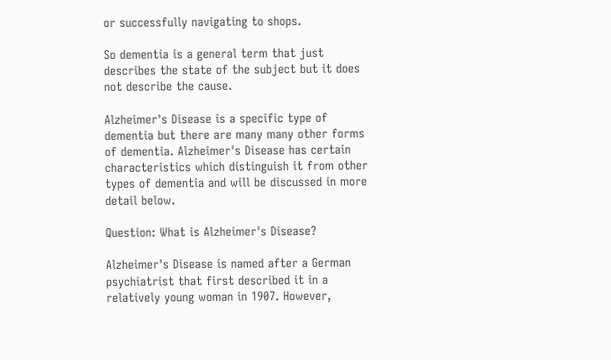or successfully navigating to shops.

So dementia is a general term that just describes the state of the subject but it does not describe the cause.

Alzheimer's Disease is a specific type of dementia but there are many many other forms of dementia. Alzheimer's Disease has certain characteristics which distinguish it from other types of dementia and will be discussed in more detail below.

Question: What is Alzheimer's Disease?

Alzheimer's Disease is named after a German psychiatrist that first described it in a relatively young woman in 1907. However,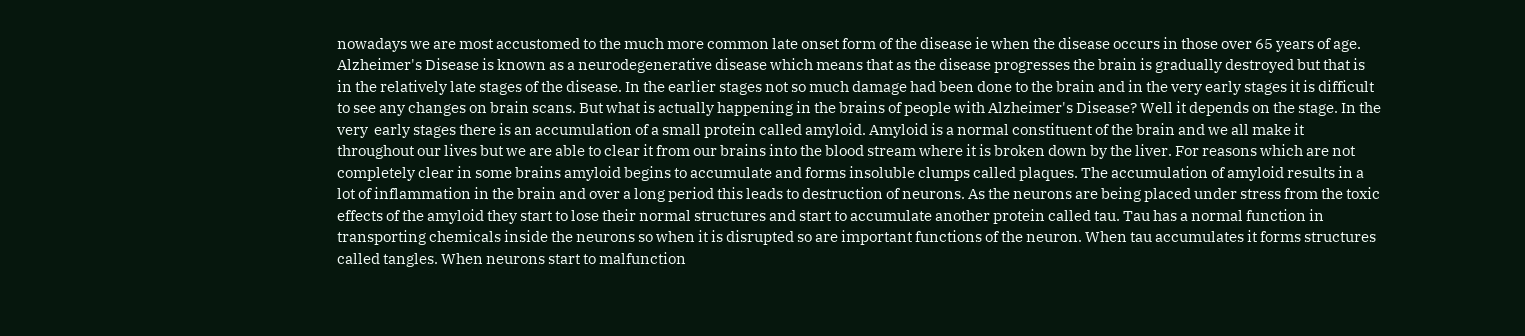nowadays we are most accustomed to the much more common late onset form of the disease ie when the disease occurs in those over 65 years of age. Alzheimer's Disease is known as a neurodegenerative disease which means that as the disease progresses the brain is gradually destroyed but that is in the relatively late stages of the disease. In the earlier stages not so much damage had been done to the brain and in the very early stages it is difficult to see any changes on brain scans. But what is actually happening in the brains of people with Alzheimer's Disease? Well it depends on the stage. In the very  early stages there is an accumulation of a small protein called amyloid. Amyloid is a normal constituent of the brain and we all make it throughout our lives but we are able to clear it from our brains into the blood stream where it is broken down by the liver. For reasons which are not completely clear in some brains amyloid begins to accumulate and forms insoluble clumps called plaques. The accumulation of amyloid results in a lot of inflammation in the brain and over a long period this leads to destruction of neurons. As the neurons are being placed under stress from the toxic effects of the amyloid they start to lose their normal structures and start to accumulate another protein called tau. Tau has a normal function in transporting chemicals inside the neurons so when it is disrupted so are important functions of the neuron. When tau accumulates it forms structures called tangles. When neurons start to malfunction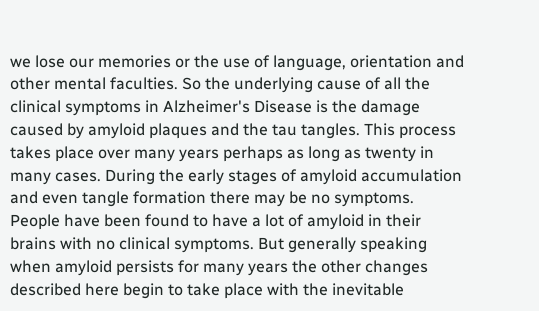we lose our memories or the use of language, orientation and other mental faculties. So the underlying cause of all the clinical symptoms in Alzheimer's Disease is the damage caused by amyloid plaques and the tau tangles. This process takes place over many years perhaps as long as twenty in many cases. During the early stages of amyloid accumulation and even tangle formation there may be no symptoms. People have been found to have a lot of amyloid in their brains with no clinical symptoms. But generally speaking when amyloid persists for many years the other changes described here begin to take place with the inevitable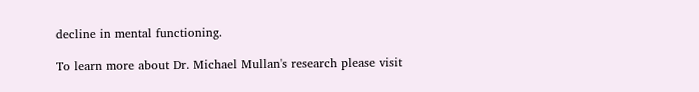decline in mental functioning.

To learn more about Dr. Michael Mullan's research please visit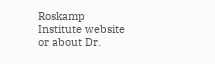Roskamp Institute website or about Dr.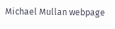Michael Mullan webpage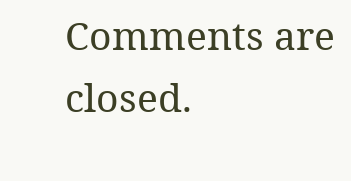Comments are closed.